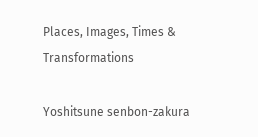Places, Images, Times & Transformations

Yoshitsune senbon-zakura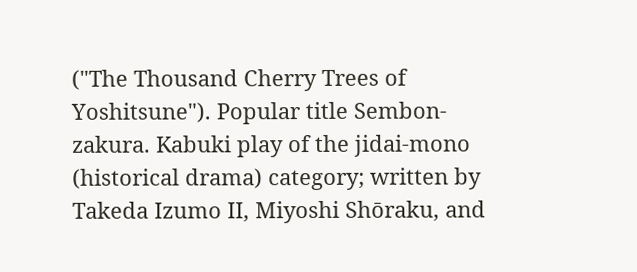("The Thousand Cherry Trees of Yoshitsune"). Popular title Sembon-zakura. Kabuki play of the jidai-mono (historical drama) category; written by Takeda Izumo II, Miyoshi Shōraku, and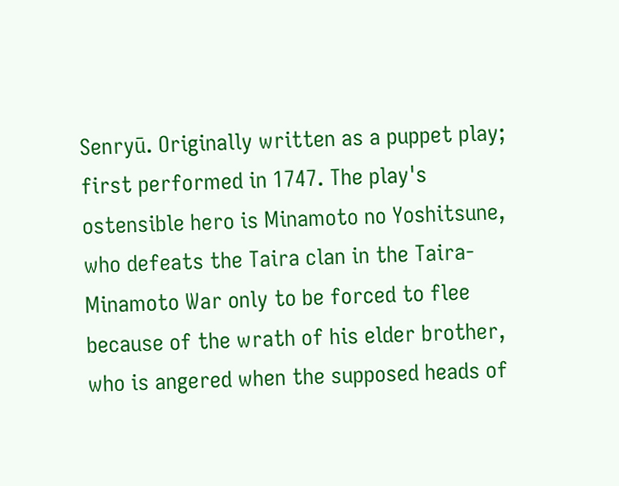Senryū. Originally written as a puppet play; first performed in 1747. The play's ostensible hero is Minamoto no Yoshitsune, who defeats the Taira clan in the Taira-Minamoto War only to be forced to flee because of the wrath of his elder brother, who is angered when the supposed heads of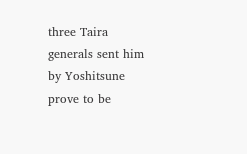three Taira generals sent him by Yoshitsune prove to be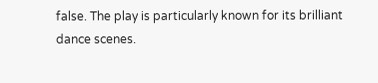false. The play is particularly known for its brilliant dance scenes.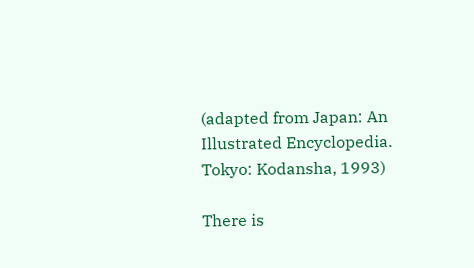(adapted from Japan: An Illustrated Encyclopedia. Tokyo: Kodansha, 1993)

There is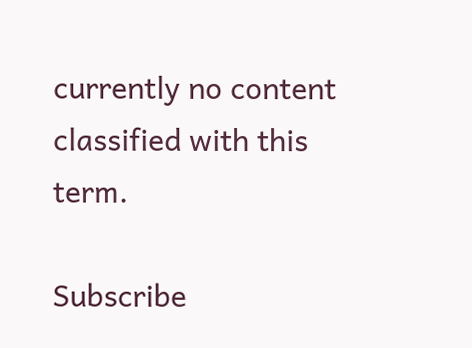currently no content classified with this term.

Subscribe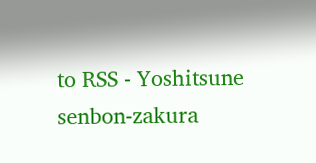to RSS - Yoshitsune senbon-zakura